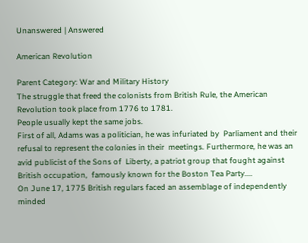Unanswered | Answered

American Revolution

Parent Category: War and Military History
The struggle that freed the colonists from British Rule, the American Revolution took place from 1776 to 1781.
People usually kept the same jobs.
First of all, Adams was a politician, he was infuriated by  Parliament and their refusal to represent the colonies in their  meetings. Furthermore, he was an avid publicist of the Sons of  Liberty, a patriot group that fought against British occupation,  famously known for the Boston Tea Party....
On June 17, 1775 British regulars faced an assemblage of independently minded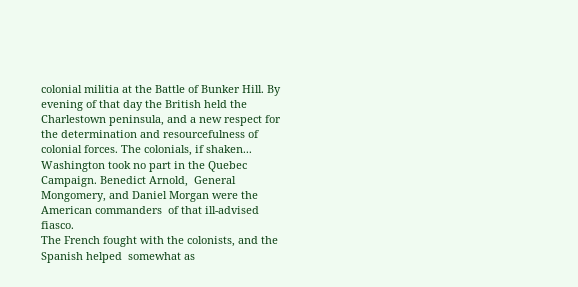colonial militia at the Battle of Bunker Hill. By evening of that day the British held the Charlestown peninsula, and a new respect for the determination and resourcefulness of colonial forces. The colonials, if shaken...
Washington took no part in the Quebec Campaign. Benedict Arnold,  General Mongomery, and Daniel Morgan were the American commanders  of that ill-advised fiasco.
The French fought with the colonists, and the Spanish helped  somewhat as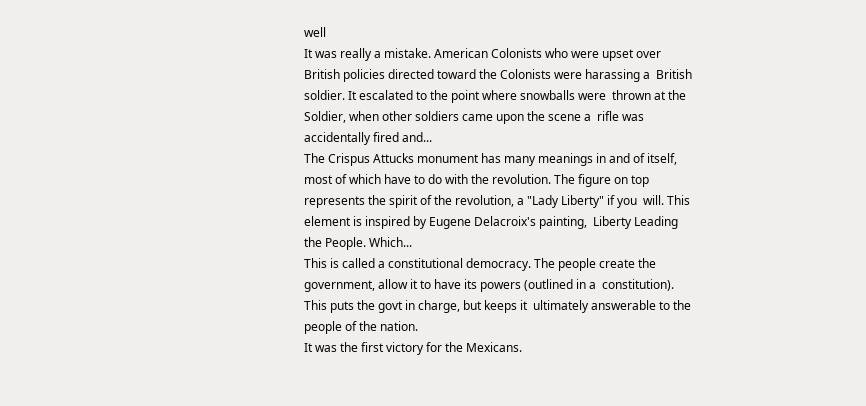well
It was really a mistake. American Colonists who were upset over  British policies directed toward the Colonists were harassing a  British soldier. It escalated to the point where snowballs were  thrown at the Soldier, when other soldiers came upon the scene a  rifle was accidentally fired and...
The Crispus Attucks monument has many meanings in and of itself,  most of which have to do with the revolution. The figure on top  represents the spirit of the revolution, a "Lady Liberty" if you  will. This element is inspired by Eugene Delacroix's painting,  Liberty Leading the People. Which...
This is called a constitutional democracy. The people create the  government, allow it to have its powers (outlined in a  constitution). This puts the govt in charge, but keeps it  ultimately answerable to the people of the nation.
It was the first victory for the Mexicans.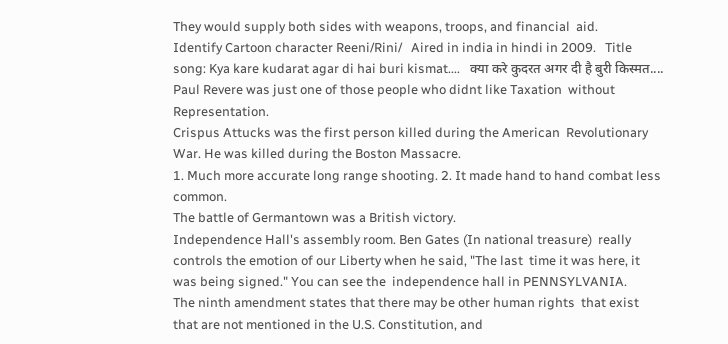They would supply both sides with weapons, troops, and financial  aid.
Identify Cartoon character Reeni/Rini/   Aired in india in hindi in 2009.   Title song: Kya kare kudarat agar di hai buri kismat....   क्या करे कुदरत अगर दी है बुरी किस्मत....
Paul Revere was just one of those people who didnt like Taxation  without Representation.
Crispus Attucks was the first person killed during the American  Revolutionary War. He was killed during the Boston Massacre.
1. Much more accurate long range shooting. 2. It made hand to hand combat less common.
The battle of Germantown was a British victory.
Independence Hall's assembly room. Ben Gates (In national treasure)  really controls the emotion of our Liberty when he said, "The last  time it was here, it was being signed." You can see the  independence hall in PENNSYLVANIA.
The ninth amendment states that there may be other human rights  that exist that are not mentioned in the U.S. Constitution, and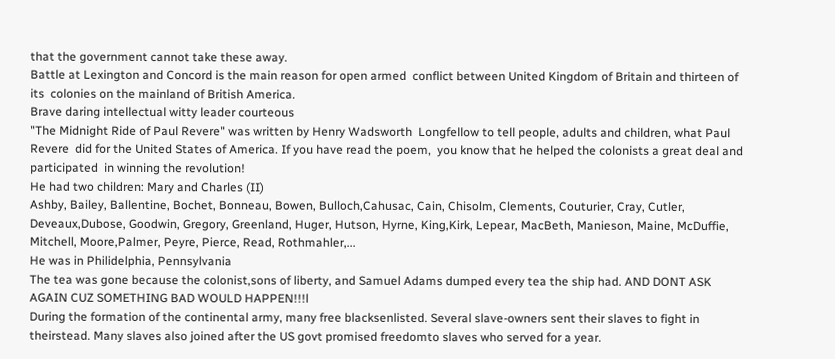that the government cannot take these away.
Battle at Lexington and Concord is the main reason for open armed  conflict between United Kingdom of Britain and thirteen of its  colonies on the mainland of British America.
Brave daring intellectual witty leader courteous
"The Midnight Ride of Paul Revere" was written by Henry Wadsworth  Longfellow to tell people, adults and children, what Paul Revere  did for the United States of America. If you have read the poem,  you know that he helped the colonists a great deal and participated  in winning the revolution!
He had two children: Mary and Charles (II)
Ashby, Bailey, Ballentine, Bochet, Bonneau, Bowen, Bulloch,Cahusac, Cain, Chisolm, Clements, Couturier, Cray, Cutler, Deveaux,Dubose, Goodwin, Gregory, Greenland, Huger, Hutson, Hyrne, King,Kirk, Lepear, MacBeth, Manieson, Maine, McDuffie, Mitchell, Moore,Palmer, Peyre, Pierce, Read, Rothmahler,...
He was in Philidelphia, Pennsylvania
The tea was gone because the colonist,sons of liberty, and Samuel Adams dumped every tea the ship had. AND DONT ASK AGAIN CUZ SOMETHING BAD WOULD HAPPEN!!!l
During the formation of the continental army, many free blacksenlisted. Several slave-owners sent their slaves to fight in theirstead. Many slaves also joined after the US govt promised freedomto slaves who served for a year.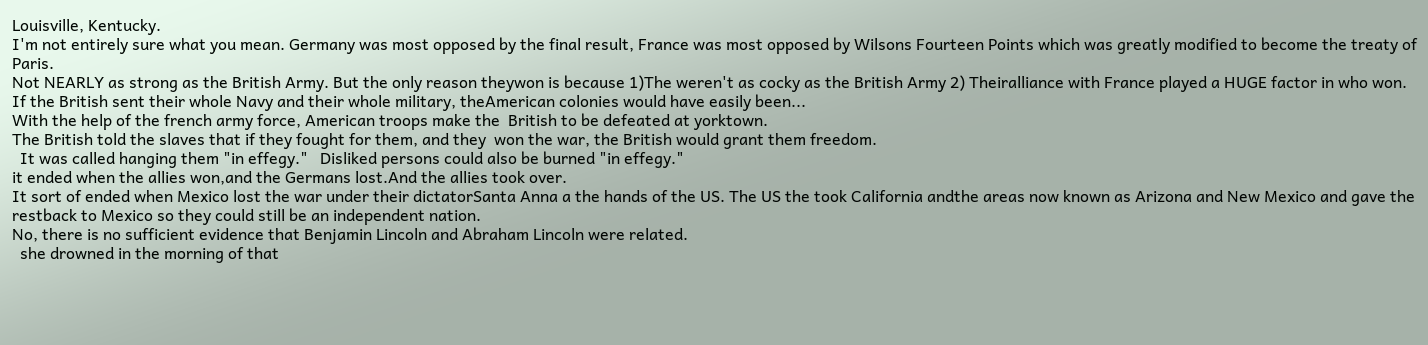Louisville, Kentucky.
I'm not entirely sure what you mean. Germany was most opposed by the final result, France was most opposed by Wilsons Fourteen Points which was greatly modified to become the treaty of Paris.
Not NEARLY as strong as the British Army. But the only reason theywon is because 1)The weren't as cocky as the British Army 2) Theiralliance with France played a HUGE factor in who won. If the British sent their whole Navy and their whole military, theAmerican colonies would have easily been...
With the help of the french army force, American troops make the  British to be defeated at yorktown.
The British told the slaves that if they fought for them, and they  won the war, the British would grant them freedom.
  It was called hanging them "in effegy."   Disliked persons could also be burned "in effegy."
it ended when the allies won,and the Germans lost.And the allies took over.
It sort of ended when Mexico lost the war under their dictatorSanta Anna a the hands of the US. The US the took California andthe areas now known as Arizona and New Mexico and gave the restback to Mexico so they could still be an independent nation.
No, there is no sufficient evidence that Benjamin Lincoln and Abraham Lincoln were related.
  she drowned in the morning of that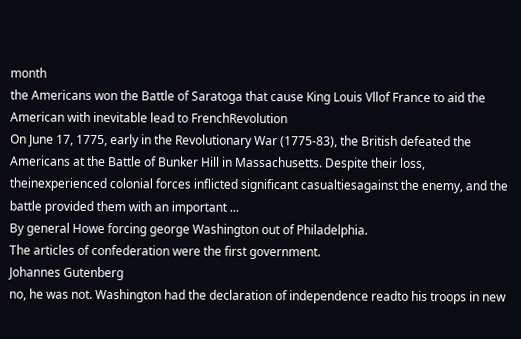month
the Americans won the Battle of Saratoga that cause King Louis Vllof France to aid the American with inevitable lead to FrenchRevolution
On June 17, 1775, early in the Revolutionary War (1775-83), the British defeated the Americans at the Battle of Bunker Hill in Massachusetts. Despite their loss, theinexperienced colonial forces inflicted significant casualtiesagainst the enemy, and the battle provided them with an important ...
By general Howe forcing george Washington out of Philadelphia.
The articles of confederation were the first government.
Johannes Gutenberg
no, he was not. Washington had the declaration of independence readto his troops in new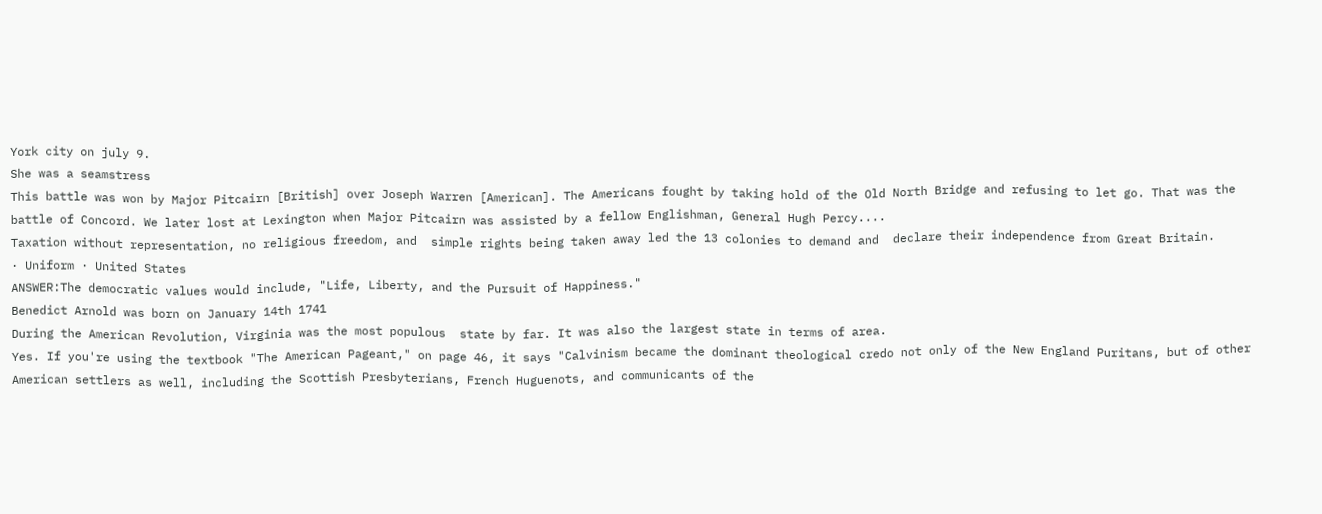York city on july 9.
She was a seamstress
This battle was won by Major Pitcairn [British] over Joseph Warren [American]. The Americans fought by taking hold of the Old North Bridge and refusing to let go. That was the battle of Concord. We later lost at Lexington when Major Pitcairn was assisted by a fellow Englishman, General Hugh Percy....
Taxation without representation, no religious freedom, and  simple rights being taken away led the 13 colonies to demand and  declare their independence from Great Britain.
· Uniform · United States
ANSWER:The democratic values would include, "Life, Liberty, and the Pursuit of Happiness."
Benedict Arnold was born on January 14th 1741
During the American Revolution, Virginia was the most populous  state by far. It was also the largest state in terms of area.
Yes. If you're using the textbook "The American Pageant," on page 46, it says "Calvinism became the dominant theological credo not only of the New England Puritans, but of other American settlers as well, including the Scottish Presbyterians, French Huguenots, and communicants of the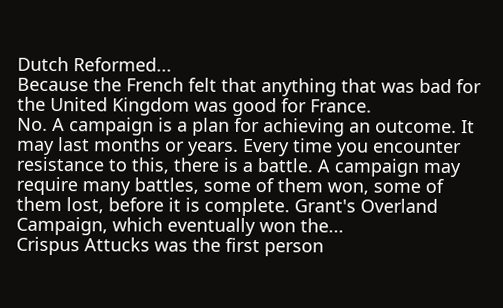Dutch Reformed...
Because the French felt that anything that was bad for the United Kingdom was good for France.
No. A campaign is a plan for achieving an outcome. It may last months or years. Every time you encounter resistance to this, there is a battle. A campaign may require many battles, some of them won, some of them lost, before it is complete. Grant's Overland Campaign, which eventually won the...
Crispus Attucks was the first person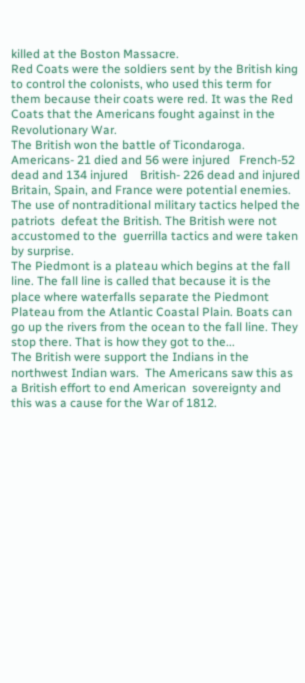killed at the Boston Massacre.
Red Coats were the soldiers sent by the British king to control the colonists, who used this term for them because their coats were red. It was the Red Coats that the Americans fought against in the Revolutionary War.
The British won the battle of Ticondaroga.
Americans- 21 died and 56 were injured   French-52 dead and 134 injured    British- 226 dead and injured
Britain, Spain, and France were potential enemies.
The use of nontraditional military tactics helped the patriots  defeat the British. The British were not accustomed to the  guerrilla tactics and were taken by surprise.
The Piedmont is a plateau which begins at the fall line. The fall line is called that because it is the place where waterfalls separate the Piedmont Plateau from the Atlantic Coastal Plain. Boats can go up the rivers from the ocean to the fall line. They stop there. That is how they got to the...
The British were support the Indians in the northwest Indian wars.  The Americans saw this as a British effort to end American  sovereignty and this was a cause for the War of 1812.